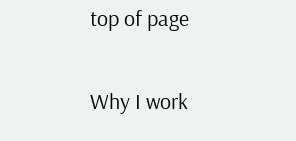top of page

Why I work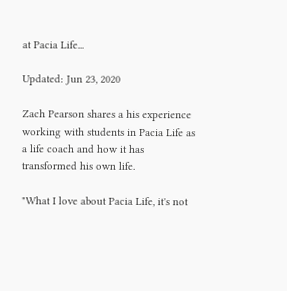at Pacia Life...

Updated: Jun 23, 2020

Zach Pearson shares a his experience working with students in Pacia Life as a life coach and how it has transformed his own life.

"What I love about Pacia Life, it's not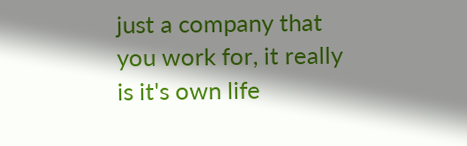just a company that you work for, it really is it's own life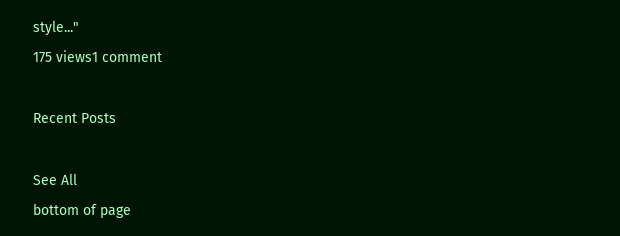style..."
175 views1 comment

Recent Posts

See All
bottom of page